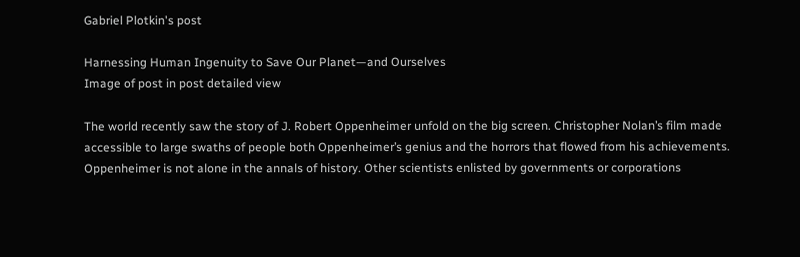Gabriel Plotkin's post

Harnessing Human Ingenuity to Save Our Planet—and Ourselves
Image of post in post detailed view

The world recently saw the story of J. Robert Oppenheimer unfold on the big screen. Christopher Nolan’s film made accessible to large swaths of people both Oppenheimer’s genius and the horrors that flowed from his achievements.
Oppenheimer is not alone in the annals of history. Other scientists enlisted by governments or corporations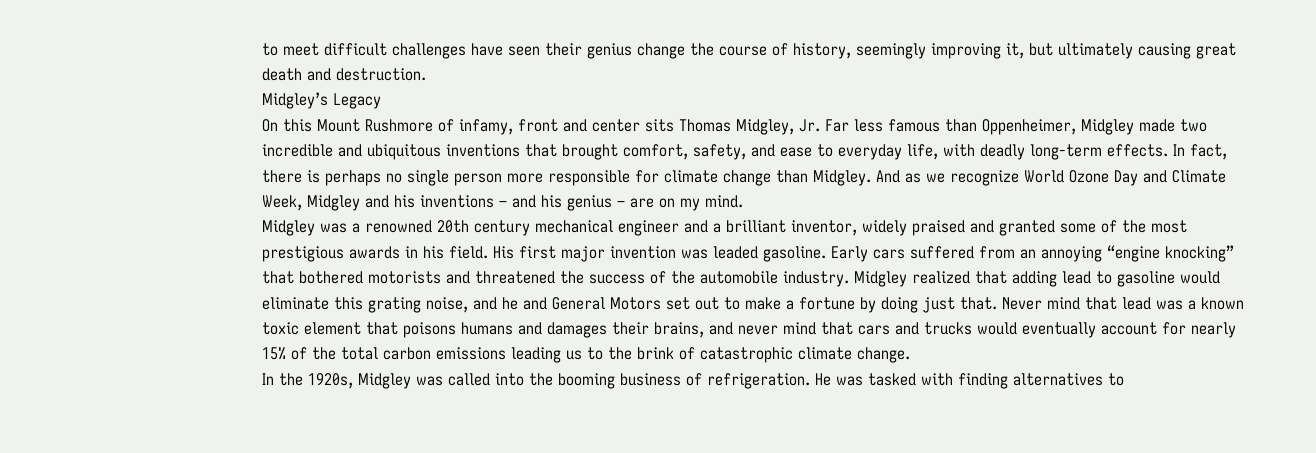to meet difficult challenges have seen their genius change the course of history, seemingly improving it, but ultimately causing great death and destruction.
Midgley’s Legacy
On this Mount Rushmore of infamy, front and center sits Thomas Midgley, Jr. Far less famous than Oppenheimer, Midgley made two incredible and ubiquitous inventions that brought comfort, safety, and ease to everyday life, with deadly long-term effects. In fact, there is perhaps no single person more responsible for climate change than Midgley. And as we recognize World Ozone Day and Climate Week, Midgley and his inventions – and his genius – are on my mind.
Midgley was a renowned 20th century mechanical engineer and a brilliant inventor, widely praised and granted some of the most prestigious awards in his field. His first major invention was leaded gasoline. Early cars suffered from an annoying “engine knocking” that bothered motorists and threatened the success of the automobile industry. Midgley realized that adding lead to gasoline would eliminate this grating noise, and he and General Motors set out to make a fortune by doing just that. Never mind that lead was a known toxic element that poisons humans and damages their brains, and never mind that cars and trucks would eventually account for nearly 15% of the total carbon emissions leading us to the brink of catastrophic climate change.
In the 1920s, Midgley was called into the booming business of refrigeration. He was tasked with finding alternatives to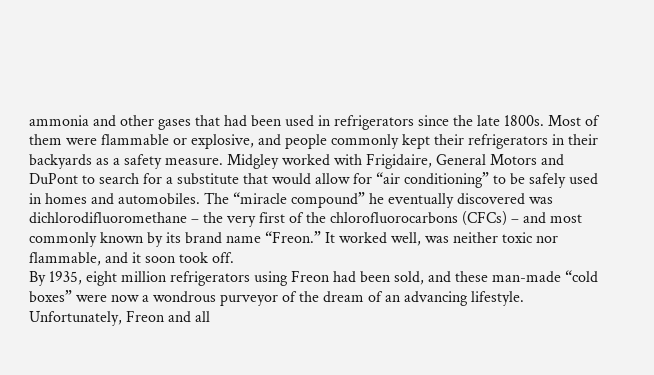ammonia and other gases that had been used in refrigerators since the late 1800s. Most of them were flammable or explosive, and people commonly kept their refrigerators in their backyards as a safety measure. Midgley worked with Frigidaire, General Motors and DuPont to search for a substitute that would allow for “air conditioning” to be safely used in homes and automobiles. The “miracle compound” he eventually discovered was dichlorodifluoromethane – the very first of the chlorofluorocarbons (CFCs) – and most commonly known by its brand name “Freon.” It worked well, was neither toxic nor flammable, and it soon took off.
By 1935, eight million refrigerators using Freon had been sold, and these man-made “cold boxes” were now a wondrous purveyor of the dream of an advancing lifestyle. Unfortunately, Freon and all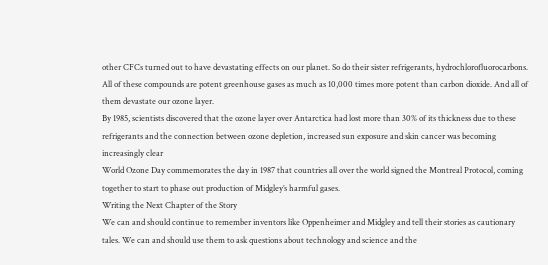other CFCs turned out to have devastating effects on our planet. So do their sister refrigerants, hydrochlorofluorocarbons. All of these compounds are potent greenhouse gases as much as 10,000 times more potent than carbon dioxide. And all of them devastate our ozone layer.
By 1985, scientists discovered that the ozone layer over Antarctica had lost more than 30% of its thickness due to these refrigerants and the connection between ozone depletion, increased sun exposure and skin cancer was becoming increasingly clear
World Ozone Day commemorates the day in 1987 that countries all over the world signed the Montreal Protocol, coming together to start to phase out production of Midgley’s harmful gases.
Writing the Next Chapter of the Story
We can and should continue to remember inventors like Oppenheimer and Midgley and tell their stories as cautionary tales. We can and should use them to ask questions about technology and science and the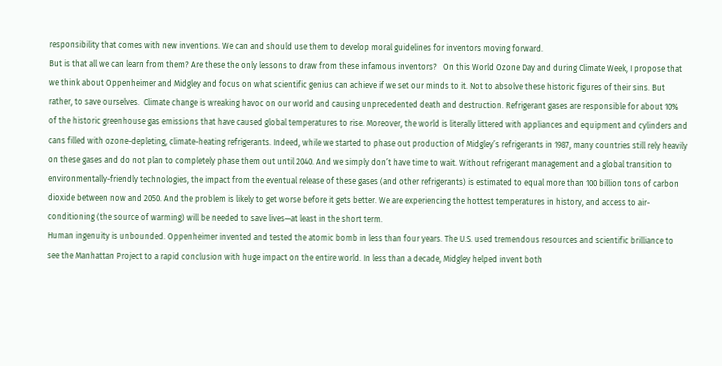responsibility that comes with new inventions. We can and should use them to develop moral guidelines for inventors moving forward.
But is that all we can learn from them? Are these the only lessons to draw from these infamous inventors?   On this World Ozone Day and during Climate Week, I propose that we think about Oppenheimer and Midgley and focus on what scientific genius can achieve if we set our minds to it. Not to absolve these historic figures of their sins. But rather, to save ourselves.  Climate change is wreaking havoc on our world and causing unprecedented death and destruction. Refrigerant gases are responsible for about 10% of the historic greenhouse gas emissions that have caused global temperatures to rise. Moreover, the world is literally littered with appliances and equipment and cylinders and cans filled with ozone-depleting, climate-heating refrigerants. Indeed, while we started to phase out production of Midgley’s refrigerants in 1987, many countries still rely heavily on these gases and do not plan to completely phase them out until 2040. And we simply don’t have time to wait. Without refrigerant management and a global transition to environmentally-friendly technologies, the impact from the eventual release of these gases (and other refrigerants) is estimated to equal more than 100 billion tons of carbon dioxide between now and 2050. And the problem is likely to get worse before it gets better. We are experiencing the hottest temperatures in history, and access to air-conditioning (the source of warming) will be needed to save lives—at least in the short term.
Human ingenuity is unbounded. Oppenheimer invented and tested the atomic bomb in less than four years. The U.S. used tremendous resources and scientific brilliance to see the Manhattan Project to a rapid conclusion with huge impact on the entire world. In less than a decade, Midgley helped invent both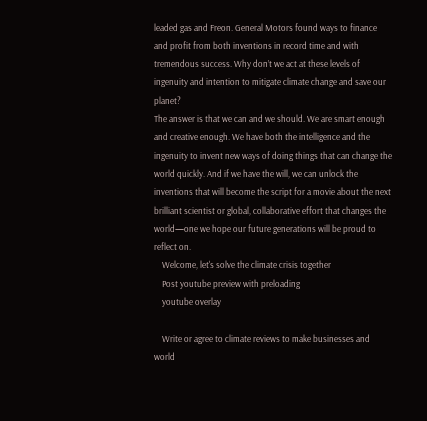leaded gas and Freon. General Motors found ways to finance and profit from both inventions in record time and with tremendous success. Why don’t we act at these levels of ingenuity and intention to mitigate climate change and save our planet?
The answer is that we can and we should. We are smart enough and creative enough. We have both the intelligence and the ingenuity to invent new ways of doing things that can change the world quickly. And if we have the will, we can unlock the inventions that will become the script for a movie about the next brilliant scientist or global, collaborative effort that changes the world—one we hope our future generations will be proud to reflect on.
    Welcome, let's solve the climate crisis together
    Post youtube preview with preloading
    youtube overlay

    Write or agree to climate reviews to make businesses and world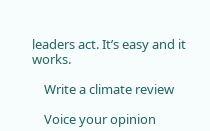leaders act. It’s easy and it works.

    Write a climate review

    Voice your opinion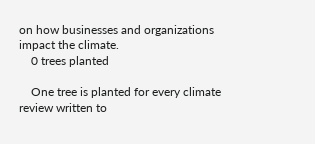on how businesses and organizations impact the climate.
    0 trees planted

    One tree is planted for every climate review written to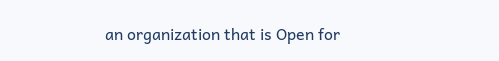an organization that is Open for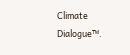Climate Dialogue™.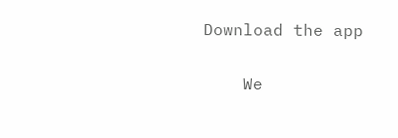Download the app

    We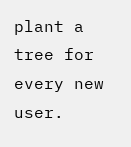plant a tree for every new user.